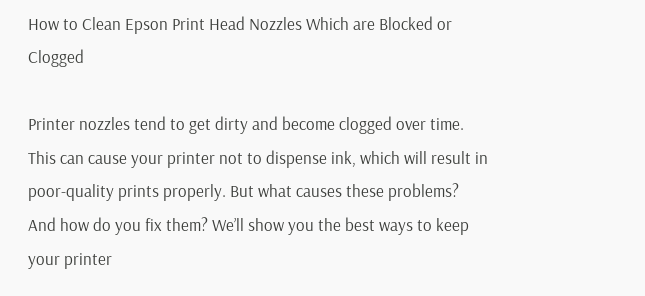How to Clean Epson Print Head Nozzles Which are Blocked or Clogged

Printer nozzles tend to get dirty and become clogged over time. This can cause your printer not to dispense ink, which will result in poor-quality prints properly. But what causes these problems? And how do you fix them? We’ll show you the best ways to keep your printer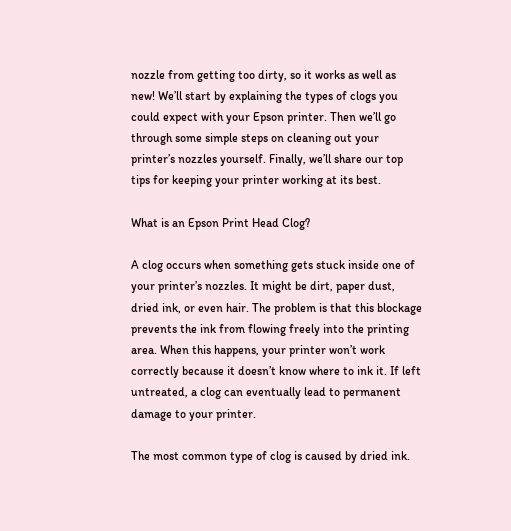nozzle from getting too dirty, so it works as well as new! We’ll start by explaining the types of clogs you could expect with your Epson printer. Then we’ll go through some simple steps on cleaning out your printer’s nozzles yourself. Finally, we’ll share our top tips for keeping your printer working at its best.

What is an Epson Print Head Clog?

A clog occurs when something gets stuck inside one of your printer’s nozzles. It might be dirt, paper dust, dried ink, or even hair. The problem is that this blockage prevents the ink from flowing freely into the printing area. When this happens, your printer won’t work correctly because it doesn’t know where to ink it. If left untreated, a clog can eventually lead to permanent damage to your printer.

The most common type of clog is caused by dried ink.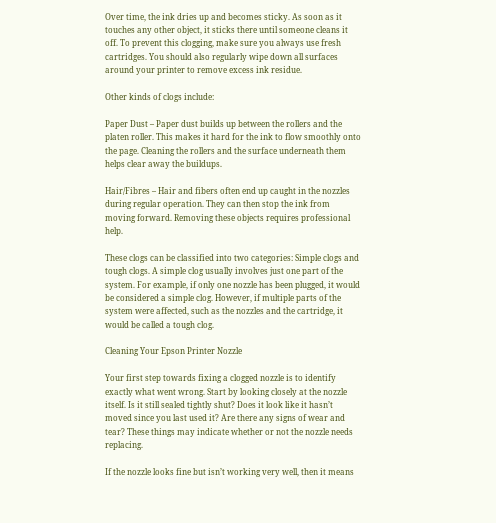Over time, the ink dries up and becomes sticky. As soon as it touches any other object, it sticks there until someone cleans it off. To prevent this clogging, make sure you always use fresh cartridges. You should also regularly wipe down all surfaces around your printer to remove excess ink residue.

Other kinds of clogs include:

Paper Dust – Paper dust builds up between the rollers and the platen roller. This makes it hard for the ink to flow smoothly onto the page. Cleaning the rollers and the surface underneath them helps clear away the buildups.

Hair/Fibres – Hair and fibers often end up caught in the nozzles during regular operation. They can then stop the ink from moving forward. Removing these objects requires professional help.

These clogs can be classified into two categories: Simple clogs and tough clogs. A simple clog usually involves just one part of the system. For example, if only one nozzle has been plugged, it would be considered a simple clog. However, if multiple parts of the system were affected, such as the nozzles and the cartridge, it would be called a tough clog.

Cleaning Your Epson Printer Nozzle

Your first step towards fixing a clogged nozzle is to identify exactly what went wrong. Start by looking closely at the nozzle itself. Is it still sealed tightly shut? Does it look like it hasn’t moved since you last used it? Are there any signs of wear and tear? These things may indicate whether or not the nozzle needs replacing.

If the nozzle looks fine but isn’t working very well, then it means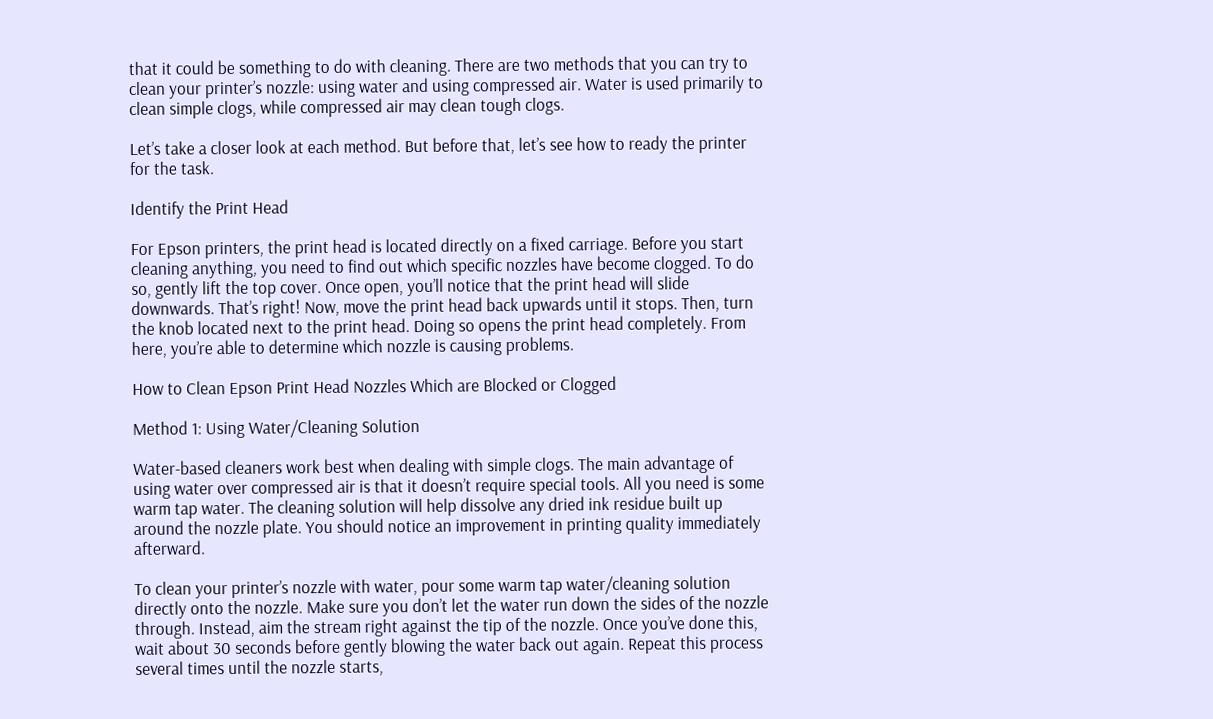that it could be something to do with cleaning. There are two methods that you can try to clean your printer’s nozzle: using water and using compressed air. Water is used primarily to clean simple clogs, while compressed air may clean tough clogs.

Let’s take a closer look at each method. But before that, let’s see how to ready the printer for the task.

Identify the Print Head

For Epson printers, the print head is located directly on a fixed carriage. Before you start cleaning anything, you need to find out which specific nozzles have become clogged. To do so, gently lift the top cover. Once open, you’ll notice that the print head will slide downwards. That’s right! Now, move the print head back upwards until it stops. Then, turn the knob located next to the print head. Doing so opens the print head completely. From here, you’re able to determine which nozzle is causing problems.

How to Clean Epson Print Head Nozzles Which are Blocked or Clogged

Method 1: Using Water/Cleaning Solution

Water-based cleaners work best when dealing with simple clogs. The main advantage of using water over compressed air is that it doesn’t require special tools. All you need is some warm tap water. The cleaning solution will help dissolve any dried ink residue built up around the nozzle plate. You should notice an improvement in printing quality immediately afterward.

To clean your printer’s nozzle with water, pour some warm tap water/cleaning solution directly onto the nozzle. Make sure you don’t let the water run down the sides of the nozzle through. Instead, aim the stream right against the tip of the nozzle. Once you’ve done this, wait about 30 seconds before gently blowing the water back out again. Repeat this process several times until the nozzle starts,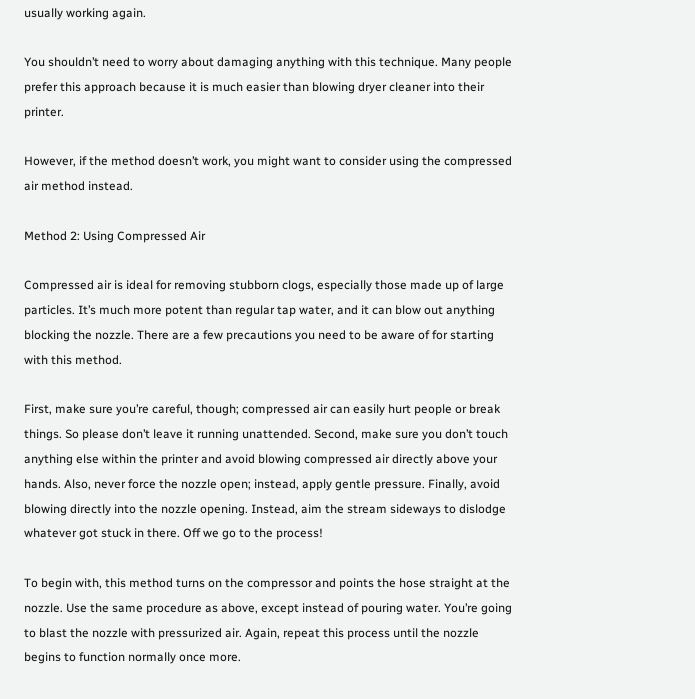usually working again.

You shouldn’t need to worry about damaging anything with this technique. Many people prefer this approach because it is much easier than blowing dryer cleaner into their printer.

However, if the method doesn’t work, you might want to consider using the compressed air method instead.

Method 2: Using Compressed Air

Compressed air is ideal for removing stubborn clogs, especially those made up of large particles. It’s much more potent than regular tap water, and it can blow out anything blocking the nozzle. There are a few precautions you need to be aware of for starting with this method.

First, make sure you’re careful, though; compressed air can easily hurt people or break things. So please don’t leave it running unattended. Second, make sure you don’t touch anything else within the printer and avoid blowing compressed air directly above your hands. Also, never force the nozzle open; instead, apply gentle pressure. Finally, avoid blowing directly into the nozzle opening. Instead, aim the stream sideways to dislodge whatever got stuck in there. Off we go to the process!

To begin with, this method turns on the compressor and points the hose straight at the nozzle. Use the same procedure as above, except instead of pouring water. You’re going to blast the nozzle with pressurized air. Again, repeat this process until the nozzle begins to function normally once more.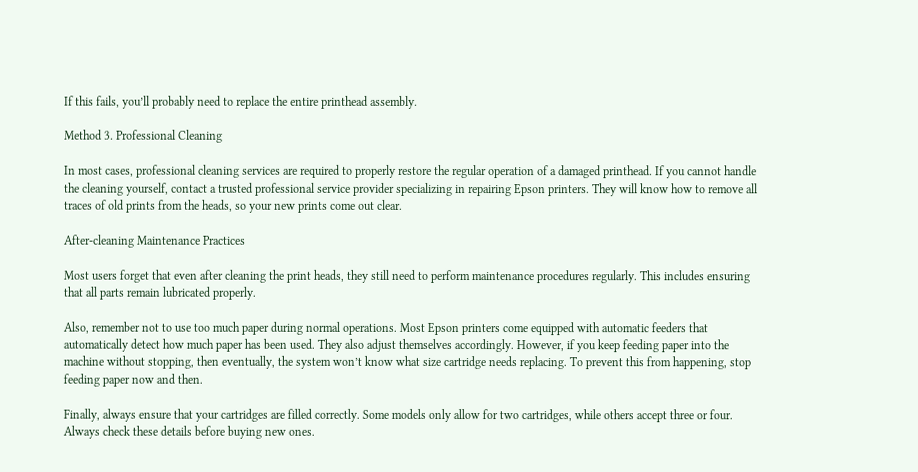If this fails, you’ll probably need to replace the entire printhead assembly.

Method 3. Professional Cleaning

In most cases, professional cleaning services are required to properly restore the regular operation of a damaged printhead. If you cannot handle the cleaning yourself, contact a trusted professional service provider specializing in repairing Epson printers. They will know how to remove all traces of old prints from the heads, so your new prints come out clear.

After-cleaning Maintenance Practices

Most users forget that even after cleaning the print heads, they still need to perform maintenance procedures regularly. This includes ensuring that all parts remain lubricated properly.

Also, remember not to use too much paper during normal operations. Most Epson printers come equipped with automatic feeders that automatically detect how much paper has been used. They also adjust themselves accordingly. However, if you keep feeding paper into the machine without stopping, then eventually, the system won’t know what size cartridge needs replacing. To prevent this from happening, stop feeding paper now and then.

Finally, always ensure that your cartridges are filled correctly. Some models only allow for two cartridges, while others accept three or four. Always check these details before buying new ones.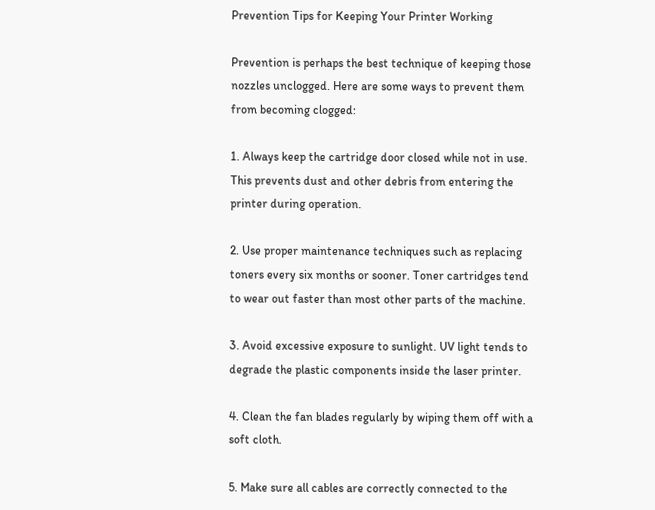Prevention Tips for Keeping Your Printer Working

Prevention is perhaps the best technique of keeping those nozzles unclogged. Here are some ways to prevent them from becoming clogged:

1. Always keep the cartridge door closed while not in use. This prevents dust and other debris from entering the printer during operation.

2. Use proper maintenance techniques such as replacing toners every six months or sooner. Toner cartridges tend to wear out faster than most other parts of the machine.

3. Avoid excessive exposure to sunlight. UV light tends to degrade the plastic components inside the laser printer.

4. Clean the fan blades regularly by wiping them off with a soft cloth.

5. Make sure all cables are correctly connected to the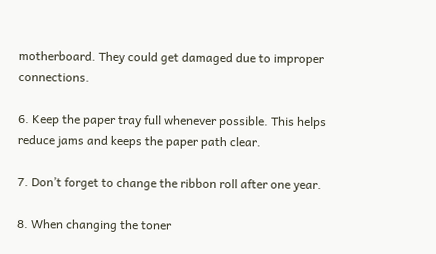motherboard. They could get damaged due to improper connections.

6. Keep the paper tray full whenever possible. This helps reduce jams and keeps the paper path clear.

7. Don’t forget to change the ribbon roll after one year.

8. When changing the toner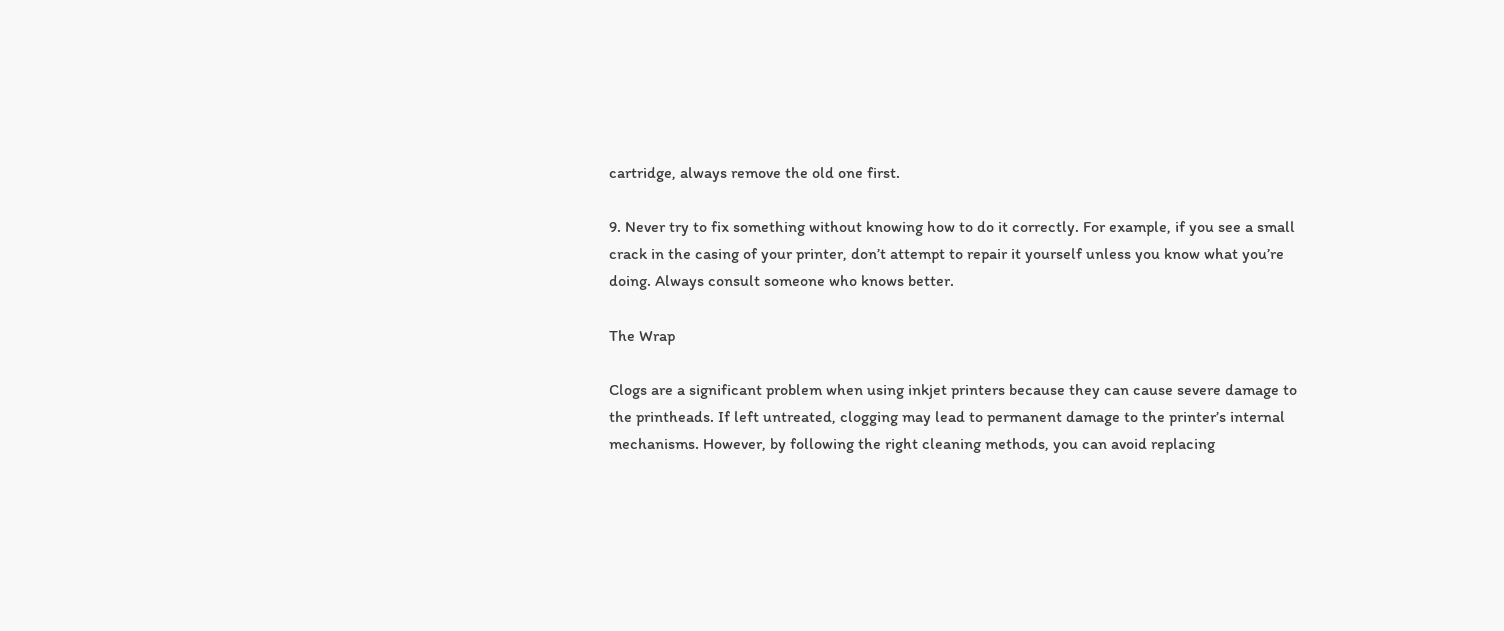cartridge, always remove the old one first.

9. Never try to fix something without knowing how to do it correctly. For example, if you see a small crack in the casing of your printer, don’t attempt to repair it yourself unless you know what you’re doing. Always consult someone who knows better.

The Wrap

Clogs are a significant problem when using inkjet printers because they can cause severe damage to the printheads. If left untreated, clogging may lead to permanent damage to the printer’s internal mechanisms. However, by following the right cleaning methods, you can avoid replacing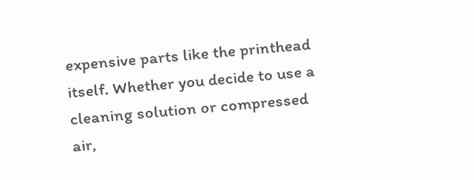expensive parts like the printhead itself. Whether you decide to use a cleaning solution or compressed air,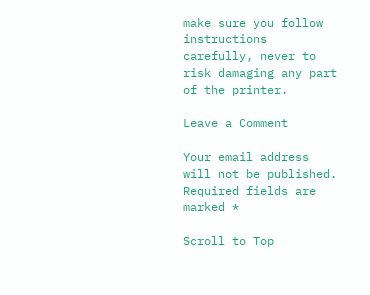make sure you follow instructions carefully, never to risk damaging any part of the printer.

Leave a Comment

Your email address will not be published. Required fields are marked *

Scroll to Top